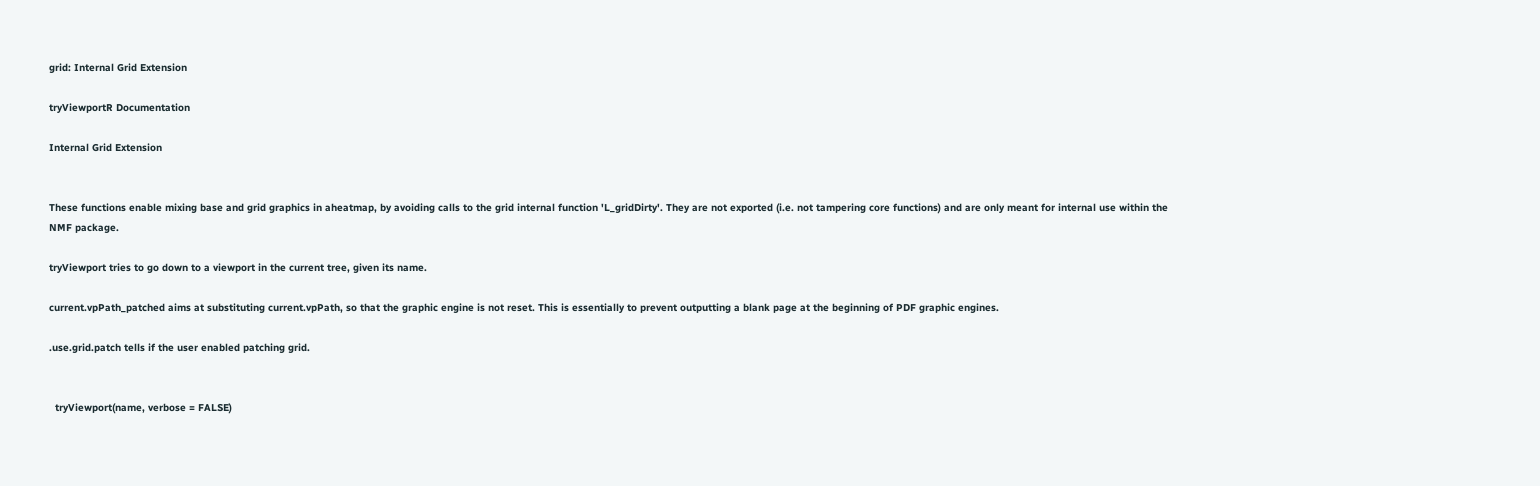grid: Internal Grid Extension

tryViewportR Documentation

Internal Grid Extension


These functions enable mixing base and grid graphics in aheatmap, by avoiding calls to the grid internal function 'L_gridDirty'. They are not exported (i.e. not tampering core functions) and are only meant for internal use within the NMF package.

tryViewport tries to go down to a viewport in the current tree, given its name.

current.vpPath_patched aims at substituting current.vpPath, so that the graphic engine is not reset. This is essentially to prevent outputting a blank page at the beginning of PDF graphic engines.

.use.grid.patch tells if the user enabled patching grid.


  tryViewport(name, verbose = FALSE)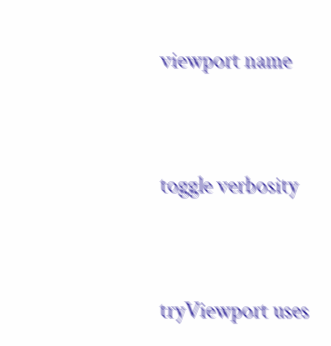viewport name


toggle verbosity


tryViewport uses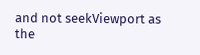and not seekViewport as the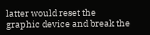latter would reset the graphic device and break the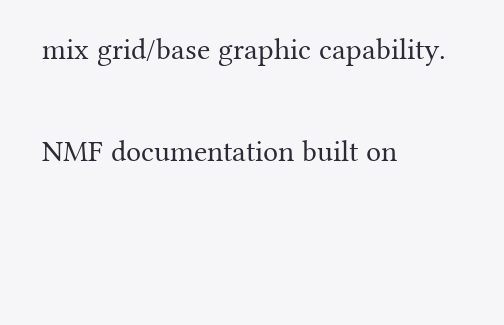mix grid/base graphic capability.

NMF documentation built on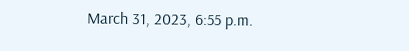March 31, 2023, 6:55 p.m.